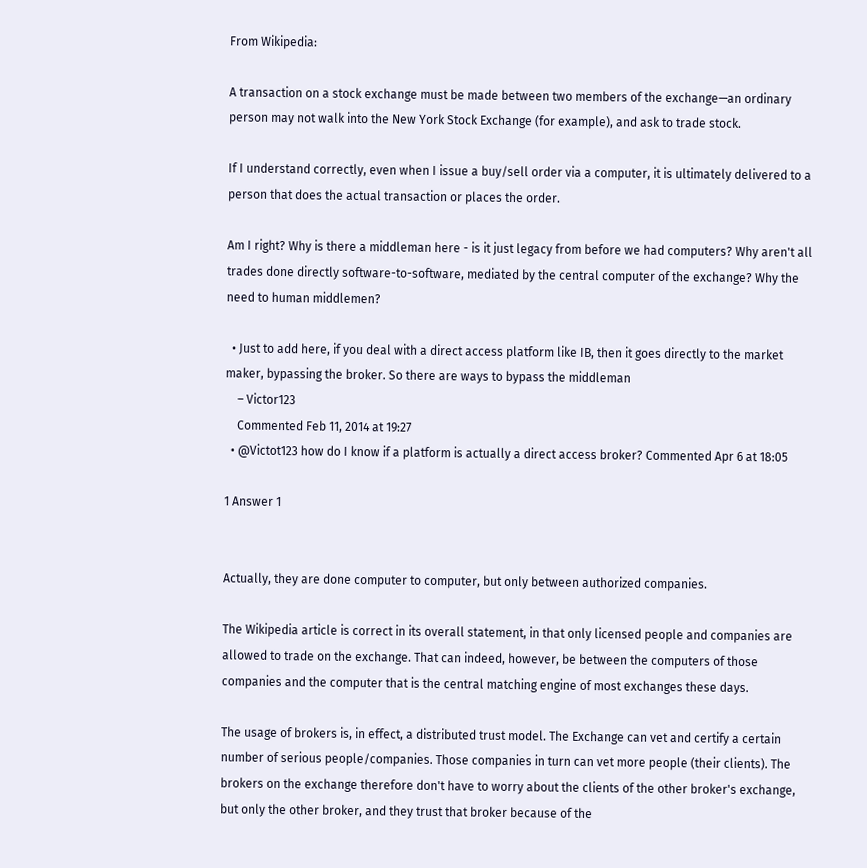From Wikipedia:

A transaction on a stock exchange must be made between two members of the exchange—an ordinary person may not walk into the New York Stock Exchange (for example), and ask to trade stock.

If I understand correctly, even when I issue a buy/sell order via a computer, it is ultimately delivered to a person that does the actual transaction or places the order.

Am I right? Why is there a middleman here - is it just legacy from before we had computers? Why aren't all trades done directly software-to-software, mediated by the central computer of the exchange? Why the need to human middlemen?

  • Just to add here, if you deal with a direct access platform like IB, then it goes directly to the market maker, bypassing the broker. So there are ways to bypass the middleman
    – Victor123
    Commented Feb 11, 2014 at 19:27
  • @Victot123 how do I know if a platform is actually a direct access broker? Commented Apr 6 at 18:05

1 Answer 1


Actually, they are done computer to computer, but only between authorized companies.

The Wikipedia article is correct in its overall statement, in that only licensed people and companies are allowed to trade on the exchange. That can indeed, however, be between the computers of those companies and the computer that is the central matching engine of most exchanges these days.

The usage of brokers is, in effect, a distributed trust model. The Exchange can vet and certify a certain number of serious people/companies. Those companies in turn can vet more people (their clients). The brokers on the exchange therefore don't have to worry about the clients of the other broker's exchange, but only the other broker, and they trust that broker because of the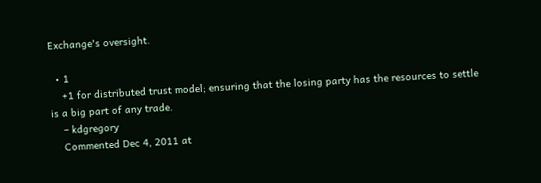Exchange's oversight.

  • 1
    +1 for distributed trust model; ensuring that the losing party has the resources to settle is a big part of any trade.
    – kdgregory
    Commented Dec 4, 2011 at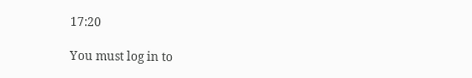17:20

You must log in to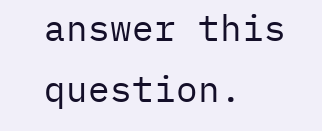answer this question.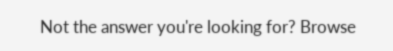Not the answer you're looking for? Browse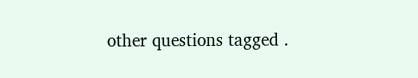other questions tagged .